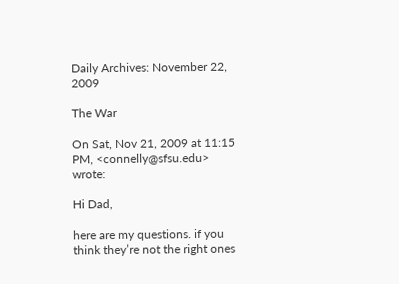Daily Archives: November 22, 2009

The War

On Sat, Nov 21, 2009 at 11:15 PM, <connelly@sfsu.edu> wrote:

Hi Dad,

here are my questions. if you think they’re not the right ones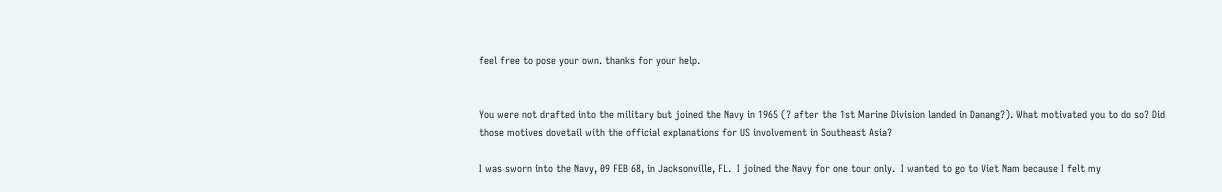feel free to pose your own. thanks for your help.


You were not drafted into the military but joined the Navy in 1965 (? after the 1st Marine Division landed in Danang?). What motivated you to do so? Did those motives dovetail with the official explanations for US involvement in Southeast Asia?

I was sworn into the Navy, 09 FEB 68, in Jacksonville, FL.  I joined the Navy for one tour only.  I wanted to go to Viet Nam because I felt my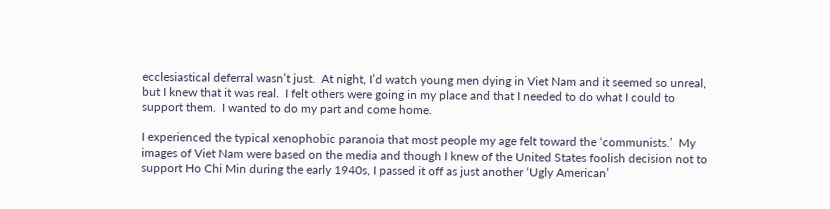ecclesiastical deferral wasn’t just.  At night, I’d watch young men dying in Viet Nam and it seemed so unreal, but I knew that it was real.  I felt others were going in my place and that I needed to do what I could to support them.  I wanted to do my part and come home.

I experienced the typical xenophobic paranoia that most people my age felt toward the ‘communists.’  My images of Viet Nam were based on the media and though I knew of the United States foolish decision not to support Ho Chi Min during the early 1940s, I passed it off as just another ‘Ugly American’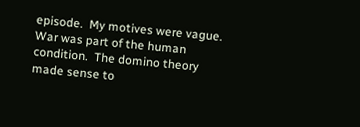episode.  My motives were vague.  War was part of the human condition.  The domino theory made sense to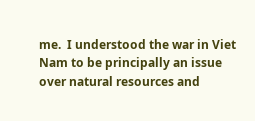me.  I understood the war in Viet Nam to be principally an issue over natural resources and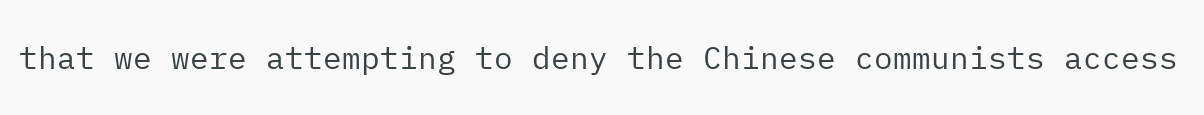that we were attempting to deny the Chinese communists access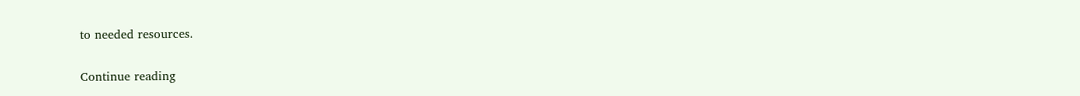to needed resources.

Continue reading